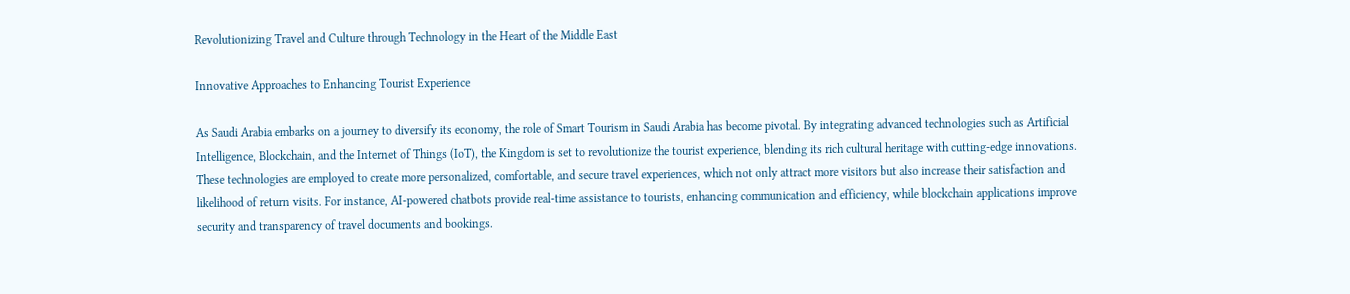Revolutionizing Travel and Culture through Technology in the Heart of the Middle East

Innovative Approaches to Enhancing Tourist Experience

As Saudi Arabia embarks on a journey to diversify its economy, the role of Smart Tourism in Saudi Arabia has become pivotal. By integrating advanced technologies such as Artificial Intelligence, Blockchain, and the Internet of Things (IoT), the Kingdom is set to revolutionize the tourist experience, blending its rich cultural heritage with cutting-edge innovations. These technologies are employed to create more personalized, comfortable, and secure travel experiences, which not only attract more visitors but also increase their satisfaction and likelihood of return visits. For instance, AI-powered chatbots provide real-time assistance to tourists, enhancing communication and efficiency, while blockchain applications improve security and transparency of travel documents and bookings.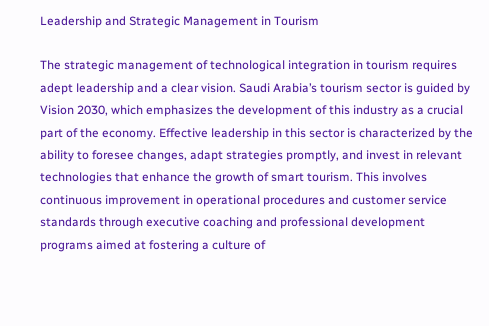Leadership and Strategic Management in Tourism

The strategic management of technological integration in tourism requires adept leadership and a clear vision. Saudi Arabia’s tourism sector is guided by Vision 2030, which emphasizes the development of this industry as a crucial part of the economy. Effective leadership in this sector is characterized by the ability to foresee changes, adapt strategies promptly, and invest in relevant technologies that enhance the growth of smart tourism. This involves continuous improvement in operational procedures and customer service standards through executive coaching and professional development programs aimed at fostering a culture of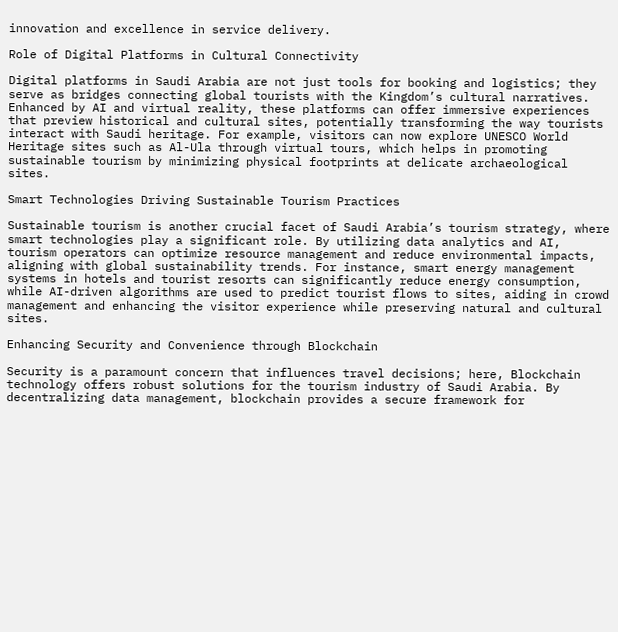innovation and excellence in service delivery.

Role of Digital Platforms in Cultural Connectivity

Digital platforms in Saudi Arabia are not just tools for booking and logistics; they serve as bridges connecting global tourists with the Kingdom’s cultural narratives. Enhanced by AI and virtual reality, these platforms can offer immersive experiences that preview historical and cultural sites, potentially transforming the way tourists interact with Saudi heritage. For example, visitors can now explore UNESCO World Heritage sites such as Al-Ula through virtual tours, which helps in promoting sustainable tourism by minimizing physical footprints at delicate archaeological sites.

Smart Technologies Driving Sustainable Tourism Practices

Sustainable tourism is another crucial facet of Saudi Arabia’s tourism strategy, where smart technologies play a significant role. By utilizing data analytics and AI, tourism operators can optimize resource management and reduce environmental impacts, aligning with global sustainability trends. For instance, smart energy management systems in hotels and tourist resorts can significantly reduce energy consumption, while AI-driven algorithms are used to predict tourist flows to sites, aiding in crowd management and enhancing the visitor experience while preserving natural and cultural sites.

Enhancing Security and Convenience through Blockchain

Security is a paramount concern that influences travel decisions; here, Blockchain technology offers robust solutions for the tourism industry of Saudi Arabia. By decentralizing data management, blockchain provides a secure framework for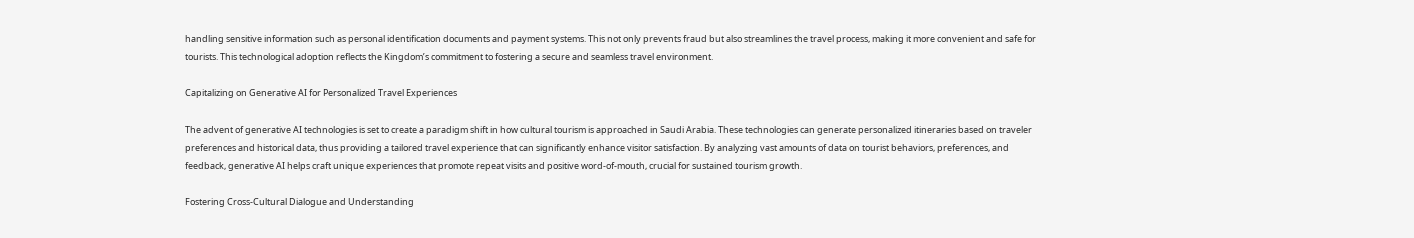handling sensitive information such as personal identification documents and payment systems. This not only prevents fraud but also streamlines the travel process, making it more convenient and safe for tourists. This technological adoption reflects the Kingdom’s commitment to fostering a secure and seamless travel environment.

Capitalizing on Generative AI for Personalized Travel Experiences

The advent of generative AI technologies is set to create a paradigm shift in how cultural tourism is approached in Saudi Arabia. These technologies can generate personalized itineraries based on traveler preferences and historical data, thus providing a tailored travel experience that can significantly enhance visitor satisfaction. By analyzing vast amounts of data on tourist behaviors, preferences, and feedback, generative AI helps craft unique experiences that promote repeat visits and positive word-of-mouth, crucial for sustained tourism growth.

Fostering Cross-Cultural Dialogue and Understanding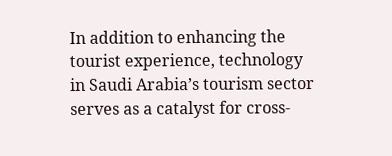In addition to enhancing the tourist experience, technology in Saudi Arabia’s tourism sector serves as a catalyst for cross-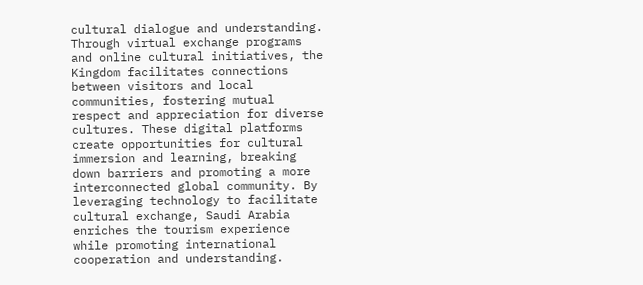cultural dialogue and understanding. Through virtual exchange programs and online cultural initiatives, the Kingdom facilitates connections between visitors and local communities, fostering mutual respect and appreciation for diverse cultures. These digital platforms create opportunities for cultural immersion and learning, breaking down barriers and promoting a more interconnected global community. By leveraging technology to facilitate cultural exchange, Saudi Arabia enriches the tourism experience while promoting international cooperation and understanding.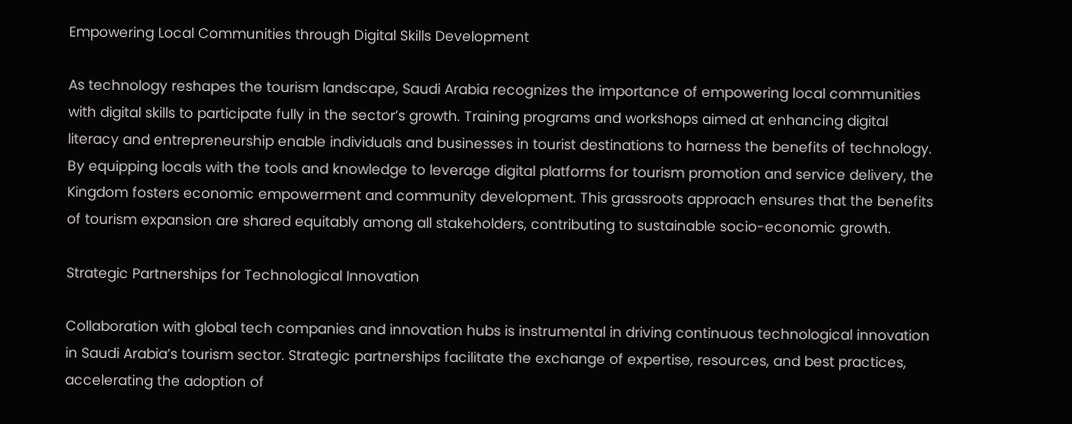Empowering Local Communities through Digital Skills Development

As technology reshapes the tourism landscape, Saudi Arabia recognizes the importance of empowering local communities with digital skills to participate fully in the sector’s growth. Training programs and workshops aimed at enhancing digital literacy and entrepreneurship enable individuals and businesses in tourist destinations to harness the benefits of technology. By equipping locals with the tools and knowledge to leverage digital platforms for tourism promotion and service delivery, the Kingdom fosters economic empowerment and community development. This grassroots approach ensures that the benefits of tourism expansion are shared equitably among all stakeholders, contributing to sustainable socio-economic growth.

Strategic Partnerships for Technological Innovation

Collaboration with global tech companies and innovation hubs is instrumental in driving continuous technological innovation in Saudi Arabia’s tourism sector. Strategic partnerships facilitate the exchange of expertise, resources, and best practices, accelerating the adoption of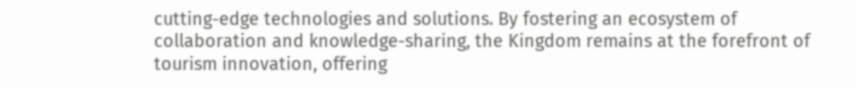cutting-edge technologies and solutions. By fostering an ecosystem of collaboration and knowledge-sharing, the Kingdom remains at the forefront of tourism innovation, offering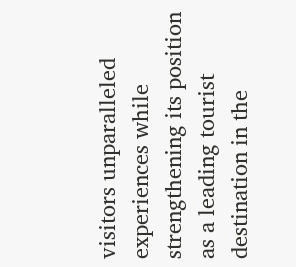visitors unparalleled experiences while strengthening its position as a leading tourist destination in the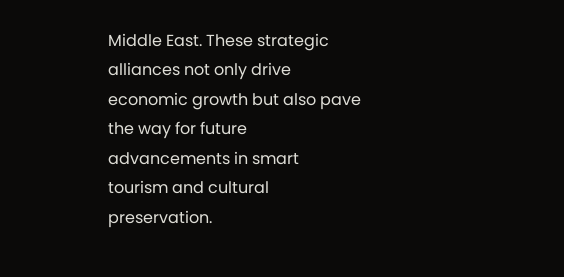Middle East. These strategic alliances not only drive economic growth but also pave the way for future advancements in smart tourism and cultural preservation.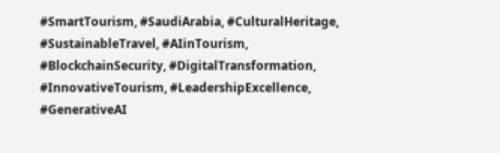#SmartTourism, #SaudiArabia, #CulturalHeritage, #SustainableTravel, #AIinTourism, #BlockchainSecurity, #DigitalTransformation, #InnovativeTourism, #LeadershipExcellence, #GenerativeAI